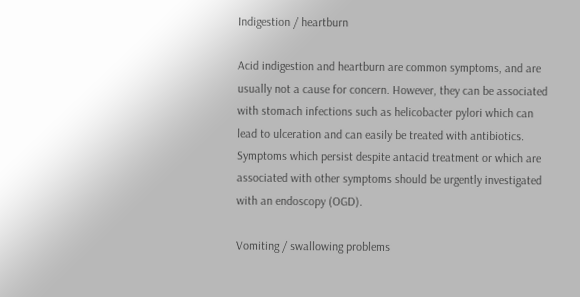Indigestion / heartburn

Acid indigestion and heartburn are common symptoms, and are usually not a cause for concern. However, they can be associated with stomach infections such as helicobacter pylori which can lead to ulceration and can easily be treated with antibiotics. Symptoms which persist despite antacid treatment or which are associated with other symptoms should be urgently investigated with an endoscopy (OGD).

Vomiting / swallowing problems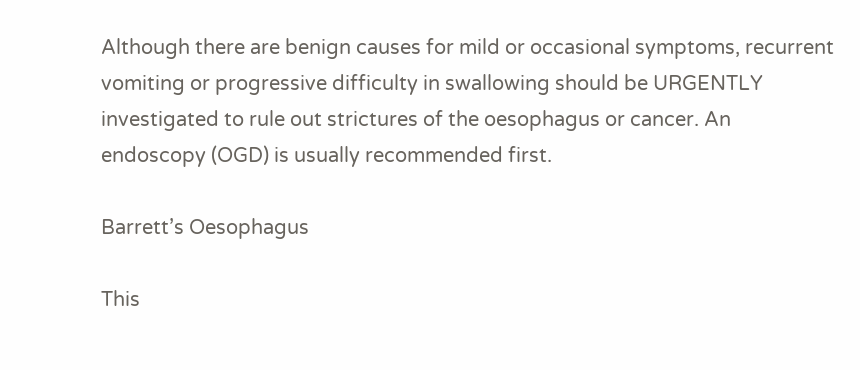Although there are benign causes for mild or occasional symptoms, recurrent vomiting or progressive difficulty in swallowing should be URGENTLY investigated to rule out strictures of the oesophagus or cancer. An endoscopy (OGD) is usually recommended first.

Barrett’s Oesophagus

This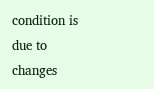condition is due to changes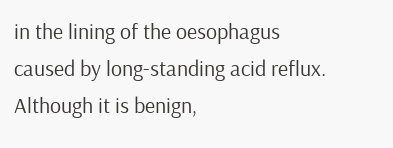in the lining of the oesophagus caused by long-standing acid reflux. Although it is benign,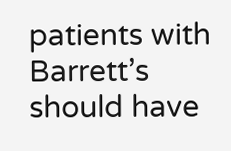patients with Barrett’s should have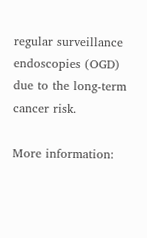regular surveillance endoscopies (OGD) due to the long-term cancer risk.

More information: